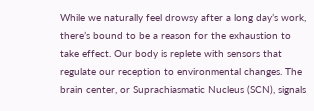While we naturally feel drowsy after a long day’s work, there’s bound to be a reason for the exhaustion to take effect. Our body is replete with sensors that regulate our reception to environmental changes. The brain center, or Suprachiasmatic Nucleus (SCN), signals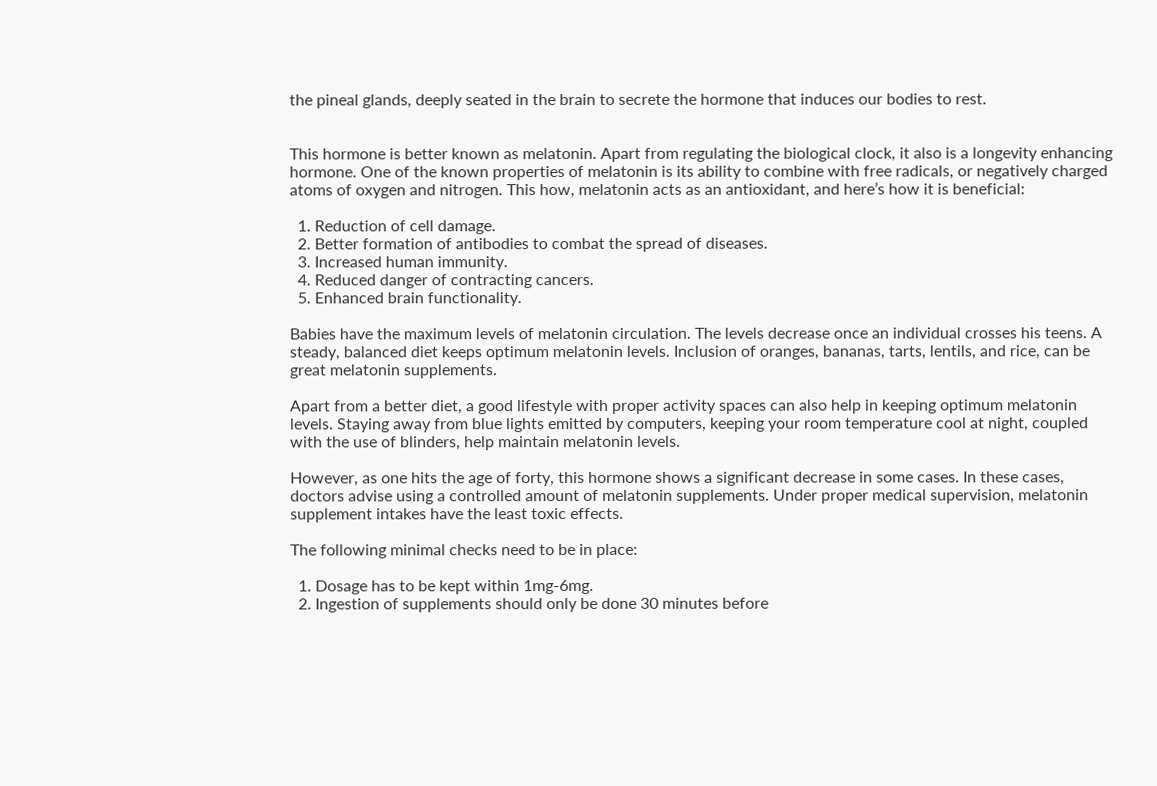the pineal glands, deeply seated in the brain to secrete the hormone that induces our bodies to rest.


This hormone is better known as melatonin. Apart from regulating the biological clock, it also is a longevity enhancing hormone. One of the known properties of melatonin is its ability to combine with free radicals, or negatively charged atoms of oxygen and nitrogen. This how, melatonin acts as an antioxidant, and here’s how it is beneficial:

  1. Reduction of cell damage.
  2. Better formation of antibodies to combat the spread of diseases.
  3. Increased human immunity.
  4. Reduced danger of contracting cancers.
  5. Enhanced brain functionality.

Babies have the maximum levels of melatonin circulation. The levels decrease once an individual crosses his teens. A steady, balanced diet keeps optimum melatonin levels. Inclusion of oranges, bananas, tarts, lentils, and rice, can be great melatonin supplements.

Apart from a better diet, a good lifestyle with proper activity spaces can also help in keeping optimum melatonin levels. Staying away from blue lights emitted by computers, keeping your room temperature cool at night, coupled with the use of blinders, help maintain melatonin levels.

However, as one hits the age of forty, this hormone shows a significant decrease in some cases. In these cases, doctors advise using a controlled amount of melatonin supplements. Under proper medical supervision, melatonin supplement intakes have the least toxic effects.

The following minimal checks need to be in place:

  1. Dosage has to be kept within 1mg-6mg.
  2. Ingestion of supplements should only be done 30 minutes before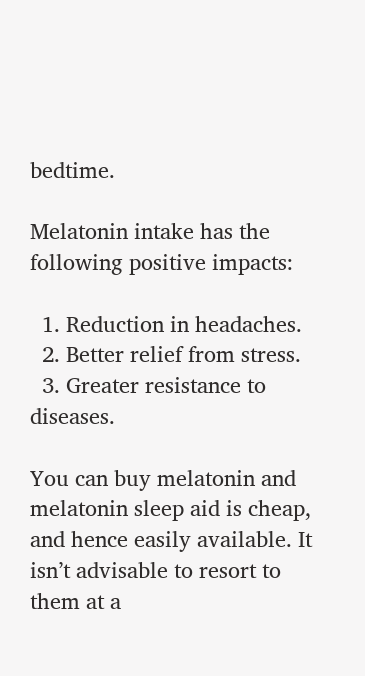bedtime.

Melatonin intake has the following positive impacts:

  1. Reduction in headaches.
  2. Better relief from stress.
  3. Greater resistance to diseases.

You can buy melatonin and melatonin sleep aid is cheap, and hence easily available. It isn’t advisable to resort to them at a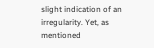slight indication of an irregularity. Yet, as mentioned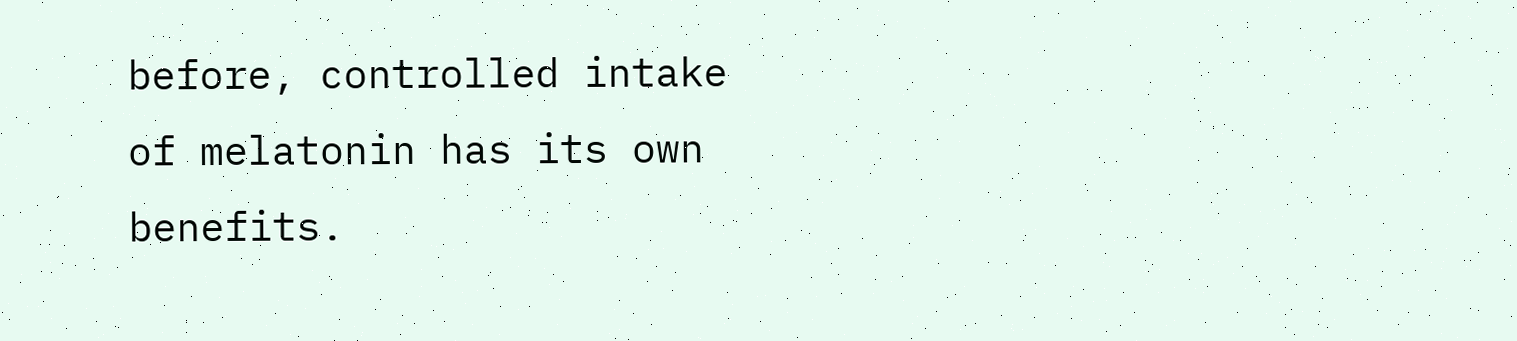before, controlled intake of melatonin has its own benefits.